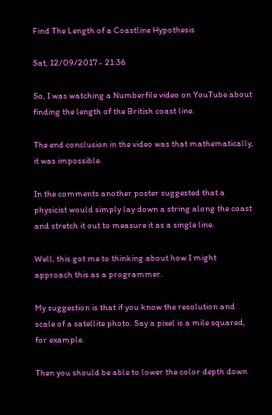Find The Length of a Coastline Hypothesis

Sat, 12/09/2017 - 21:36

So, I was watching a Numberfile video on YouTube about finding the length of the British coast line.

The end conclusion in the video was that mathematically, it was impossible.

In the comments another poster suggested that a physicist would simply lay down a string along the coast and stretch it out to measure it as a single line.

Well, this got me to thinking about how I might approach this as a programmer.

My suggestion is that if you know the resolution and scale of a satellite photo. Say a pixel is a mile squared, for example.

Then you should be able to lower the color depth down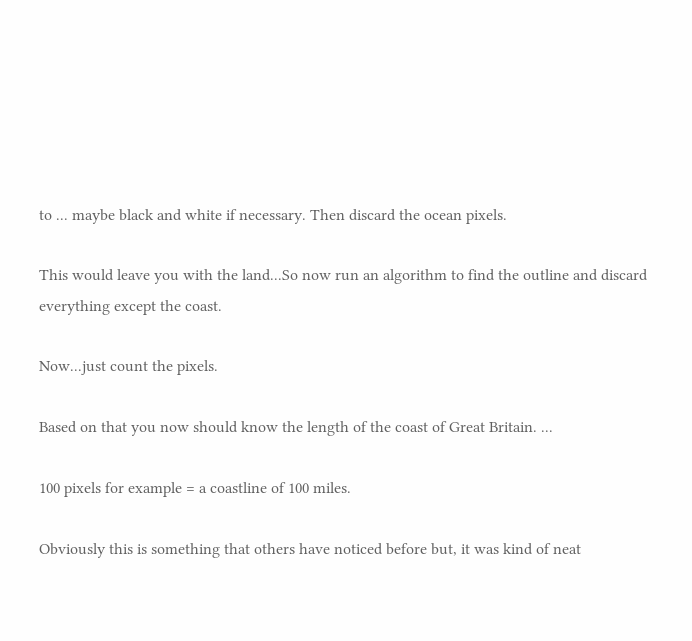to ... maybe black and white if necessary. Then discard the ocean pixels.

This would leave you with the land...So now run an algorithm to find the outline and discard everything except the coast.

Now...just count the pixels.

Based on that you now should know the length of the coast of Great Britain. ...

100 pixels for example = a coastline of 100 miles.

Obviously this is something that others have noticed before but, it was kind of neat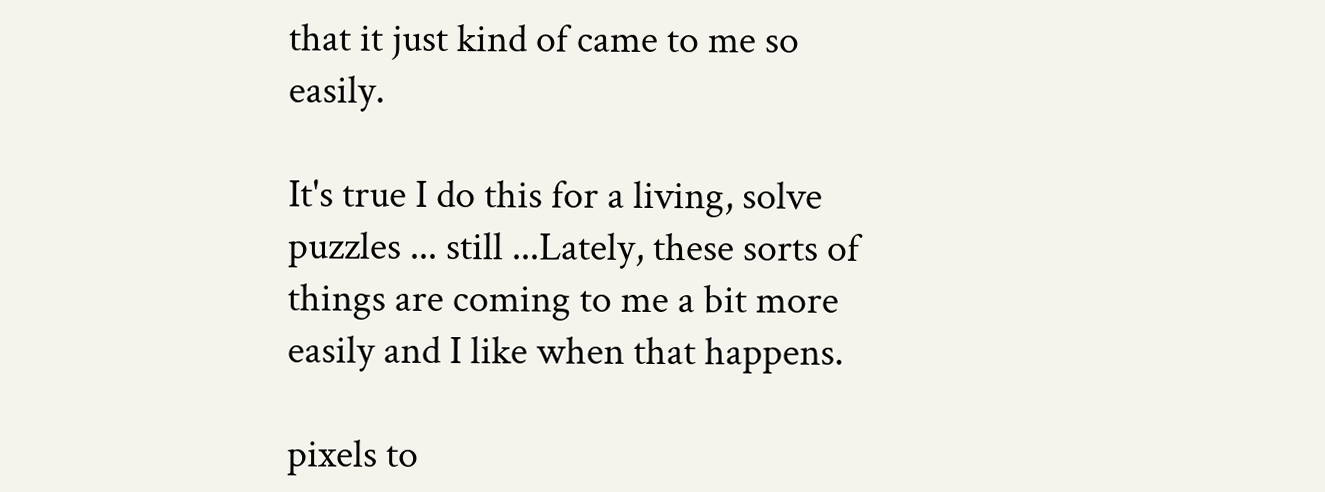that it just kind of came to me so easily.

It's true I do this for a living, solve puzzles ... still ...Lately, these sorts of things are coming to me a bit more easily and I like when that happens.

pixels to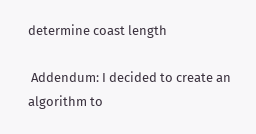determine coast length

 Addendum: I decided to create an algorithm to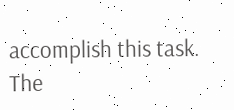accomplish this task. The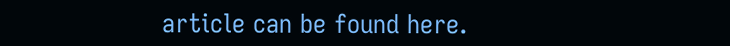article can be found here.